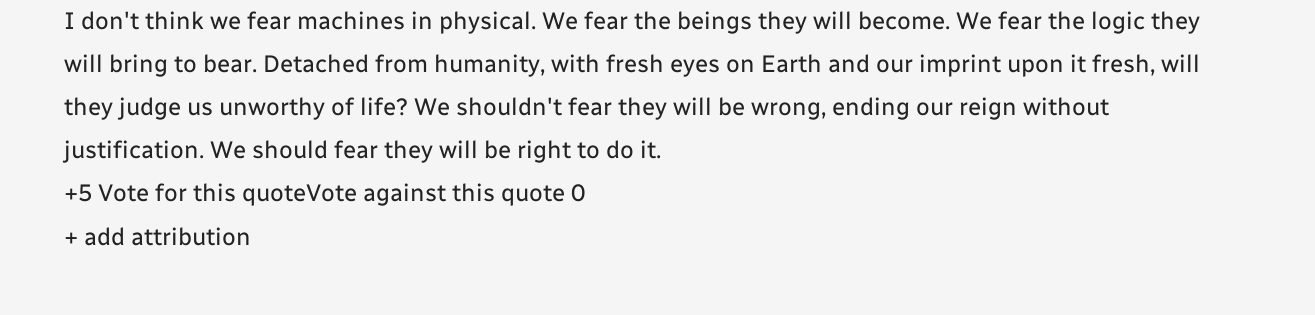I don't think we fear machines in physical. We fear the beings they will become. We fear the logic they will bring to bear. Detached from humanity, with fresh eyes on Earth and our imprint upon it fresh, will they judge us unworthy of life? We shouldn't fear they will be wrong, ending our reign without justification. We should fear they will be right to do it.
+5 Vote for this quoteVote against this quote 0
+ add attribution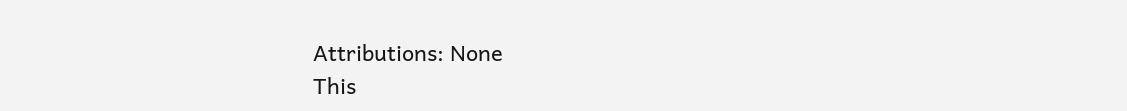Attributions: None
This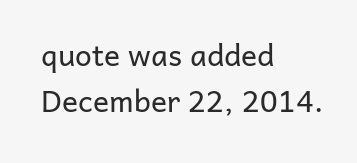quote was added December 22, 2014.